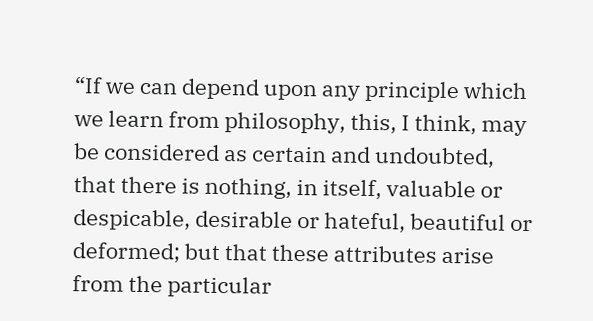“If we can depend upon any principle which we learn from philosophy, this, I think, may be considered as certain and undoubted, that there is nothing, in itself, valuable or despicable, desirable or hateful, beautiful or deformed; but that these attributes arise from the particular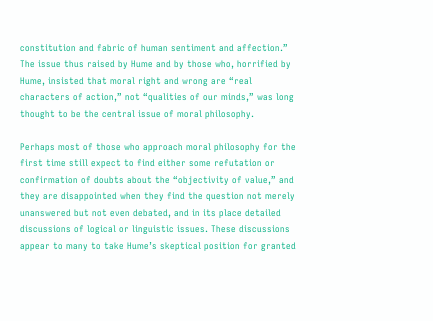constitution and fabric of human sentiment and affection.” The issue thus raised by Hume and by those who, horrified by Hume, insisted that moral right and wrong are “real characters of action,” not “qualities of our minds,” was long thought to be the central issue of moral philosophy.

Perhaps most of those who approach moral philosophy for the first time still expect to find either some refutation or confirmation of doubts about the “objectivity of value,” and they are disappointed when they find the question not merely unanswered but not even debated, and in its place detailed discussions of logical or linguistic issues. These discussions appear to many to take Hume’s skeptical position for granted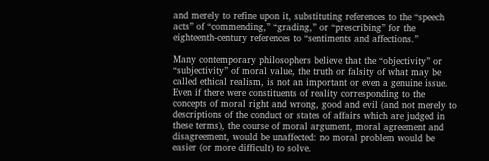and merely to refine upon it, substituting references to the “speech acts” of “commending,” “grading,” or “prescribing” for the eighteenth-century references to “sentiments and affections.”

Many contemporary philosophers believe that the “objectivity” or “subjectivity” of moral value, the truth or falsity of what may be called ethical realism, is not an important or even a genuine issue. Even if there were constituents of reality corresponding to the concepts of moral right and wrong, good and evil (and not merely to descriptions of the conduct or states of affairs which are judged in these terms), the course of moral argument, moral agreement and disagreement, would be unaffected: no moral problem would be easier (or more difficult) to solve.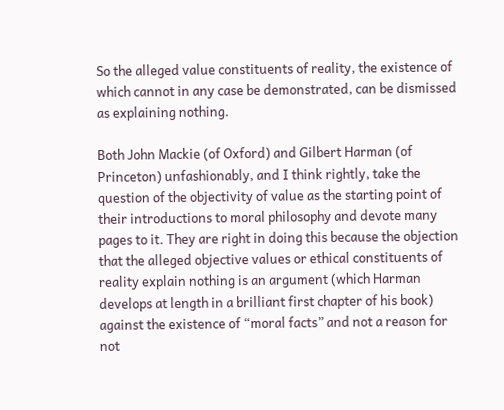So the alleged value constituents of reality, the existence of which cannot in any case be demonstrated, can be dismissed as explaining nothing.

Both John Mackie (of Oxford) and Gilbert Harman (of Princeton) unfashionably, and I think rightly, take the question of the objectivity of value as the starting point of their introductions to moral philosophy and devote many pages to it. They are right in doing this because the objection that the alleged objective values or ethical constituents of reality explain nothing is an argument (which Harman develops at length in a brilliant first chapter of his book) against the existence of “moral facts” and not a reason for not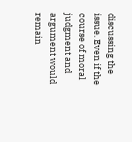discussing the issue. Even if the course of moral judgment and argument would remain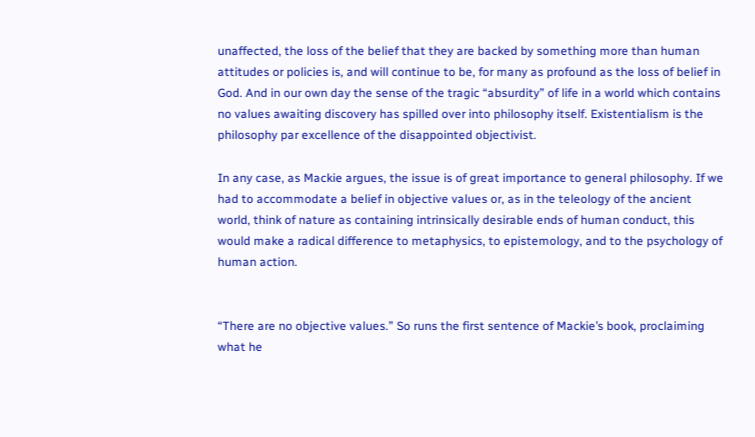unaffected, the loss of the belief that they are backed by something more than human attitudes or policies is, and will continue to be, for many as profound as the loss of belief in God. And in our own day the sense of the tragic “absurdity” of life in a world which contains no values awaiting discovery has spilled over into philosophy itself. Existentialism is the philosophy par excellence of the disappointed objectivist.

In any case, as Mackie argues, the issue is of great importance to general philosophy. If we had to accommodate a belief in objective values or, as in the teleology of the ancient world, think of nature as containing intrinsically desirable ends of human conduct, this would make a radical difference to metaphysics, to epistemology, and to the psychology of human action.


“There are no objective values.” So runs the first sentence of Mackie’s book, proclaiming what he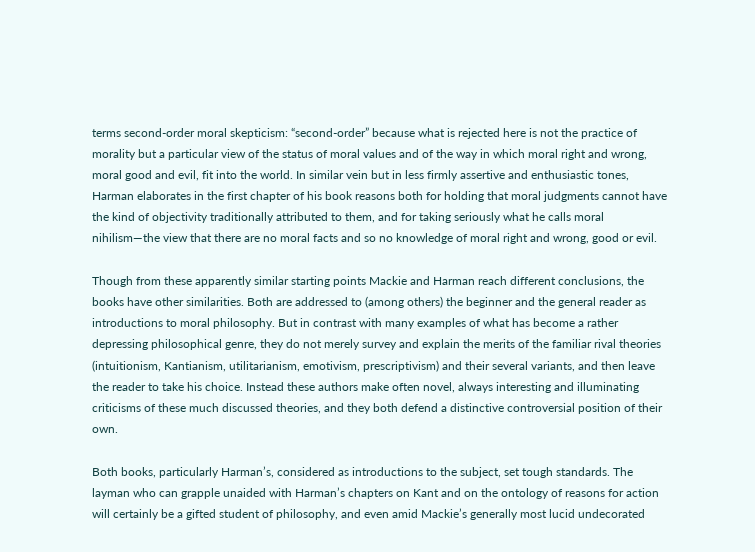terms second-order moral skepticism: “second-order” because what is rejected here is not the practice of morality but a particular view of the status of moral values and of the way in which moral right and wrong, moral good and evil, fit into the world. In similar vein but in less firmly assertive and enthusiastic tones, Harman elaborates in the first chapter of his book reasons both for holding that moral judgments cannot have the kind of objectivity traditionally attributed to them, and for taking seriously what he calls moral nihilism—the view that there are no moral facts and so no knowledge of moral right and wrong, good or evil.

Though from these apparently similar starting points Mackie and Harman reach different conclusions, the books have other similarities. Both are addressed to (among others) the beginner and the general reader as introductions to moral philosophy. But in contrast with many examples of what has become a rather depressing philosophical genre, they do not merely survey and explain the merits of the familiar rival theories (intuitionism, Kantianism, utilitarianism, emotivism, prescriptivism) and their several variants, and then leave the reader to take his choice. Instead these authors make often novel, always interesting and illuminating criticisms of these much discussed theories, and they both defend a distinctive controversial position of their own.

Both books, particularly Harman’s, considered as introductions to the subject, set tough standards. The layman who can grapple unaided with Harman’s chapters on Kant and on the ontology of reasons for action will certainly be a gifted student of philosophy, and even amid Mackie’s generally most lucid undecorated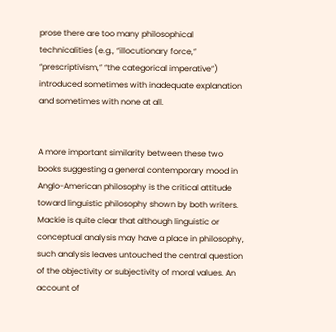prose there are too many philosophical technicalities (e.g., “illocutionary force,” “prescriptivism,” “the categorical imperative”) introduced sometimes with inadequate explanation and sometimes with none at all.


A more important similarity between these two books suggesting a general contemporary mood in Anglo-American philosophy is the critical attitude toward linguistic philosophy shown by both writers. Mackie is quite clear that although linguistic or conceptual analysis may have a place in philosophy, such analysis leaves untouched the central question of the objectivity or subjectivity of moral values. An account of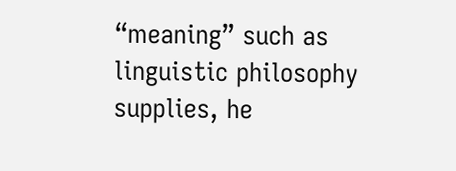“meaning” such as linguistic philosophy supplies, he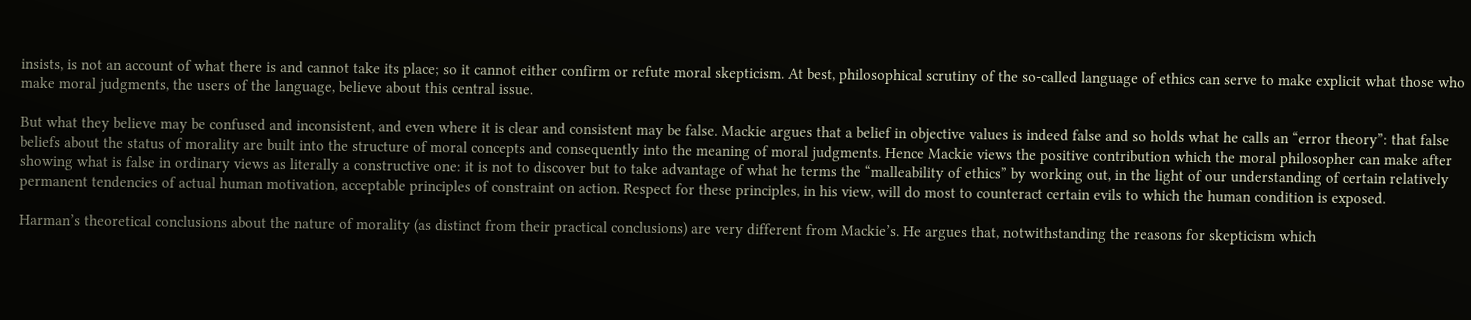insists, is not an account of what there is and cannot take its place; so it cannot either confirm or refute moral skepticism. At best, philosophical scrutiny of the so-called language of ethics can serve to make explicit what those who make moral judgments, the users of the language, believe about this central issue.

But what they believe may be confused and inconsistent, and even where it is clear and consistent may be false. Mackie argues that a belief in objective values is indeed false and so holds what he calls an “error theory”: that false beliefs about the status of morality are built into the structure of moral concepts and consequently into the meaning of moral judgments. Hence Mackie views the positive contribution which the moral philosopher can make after showing what is false in ordinary views as literally a constructive one: it is not to discover but to take advantage of what he terms the “malleability of ethics” by working out, in the light of our understanding of certain relatively permanent tendencies of actual human motivation, acceptable principles of constraint on action. Respect for these principles, in his view, will do most to counteract certain evils to which the human condition is exposed.

Harman’s theoretical conclusions about the nature of morality (as distinct from their practical conclusions) are very different from Mackie’s. He argues that, notwithstanding the reasons for skepticism which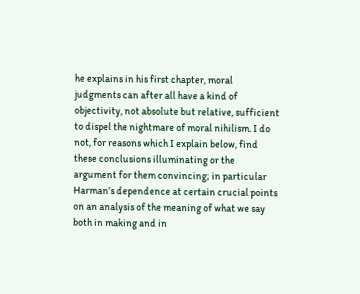he explains in his first chapter, moral judgments can after all have a kind of objectivity, not absolute but relative, sufficient to dispel the nightmare of moral nihilism. I do not, for reasons which I explain below, find these conclusions illuminating or the argument for them convincing; in particular Harman’s dependence at certain crucial points on an analysis of the meaning of what we say both in making and in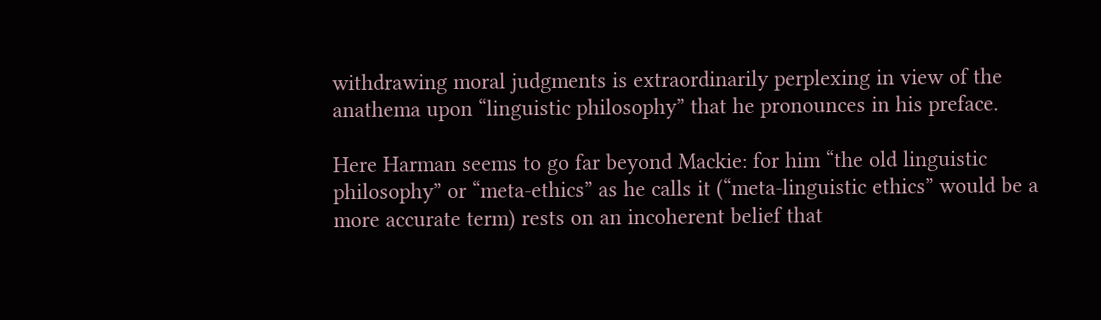withdrawing moral judgments is extraordinarily perplexing in view of the anathema upon “linguistic philosophy” that he pronounces in his preface.

Here Harman seems to go far beyond Mackie: for him “the old linguistic philosophy” or “meta-ethics” as he calls it (“meta-linguistic ethics” would be a more accurate term) rests on an incoherent belief that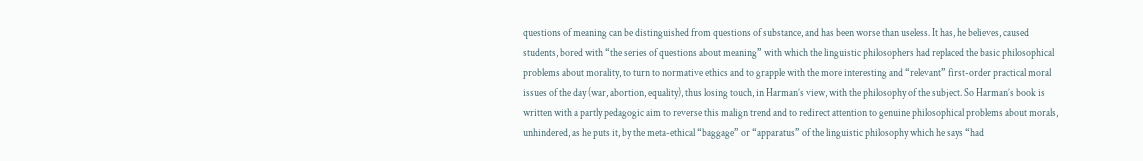questions of meaning can be distinguished from questions of substance, and has been worse than useless. It has, he believes, caused students, bored with “the series of questions about meaning” with which the linguistic philosophers had replaced the basic philosophical problems about morality, to turn to normative ethics and to grapple with the more interesting and “relevant” first-order practical moral issues of the day (war, abortion, equality), thus losing touch, in Harman’s view, with the philosophy of the subject. So Harman’s book is written with a partly pedagogic aim to reverse this malign trend and to redirect attention to genuine philosophical problems about morals, unhindered, as he puts it, by the meta-ethical “baggage” or “apparatus” of the linguistic philosophy which he says “had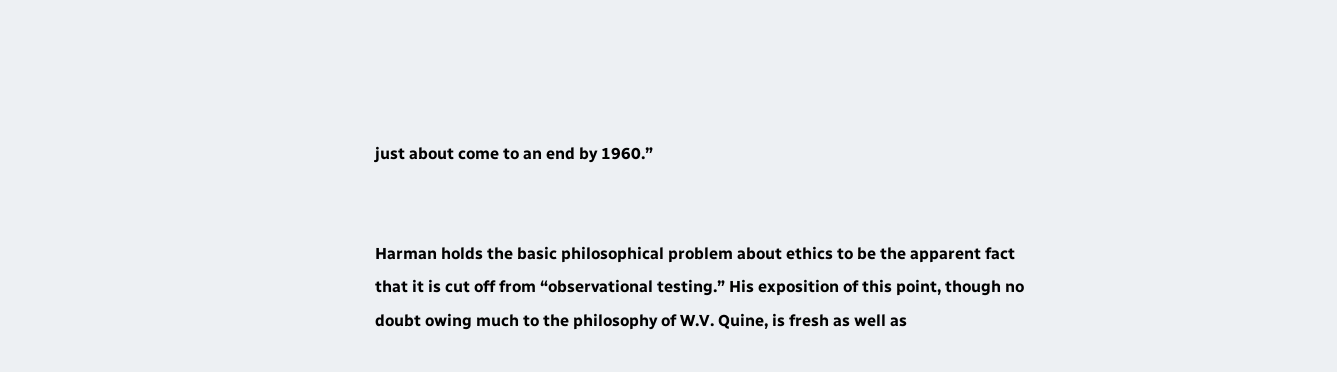just about come to an end by 1960.”


Harman holds the basic philosophical problem about ethics to be the apparent fact that it is cut off from “observational testing.” His exposition of this point, though no doubt owing much to the philosophy of W.V. Quine, is fresh as well as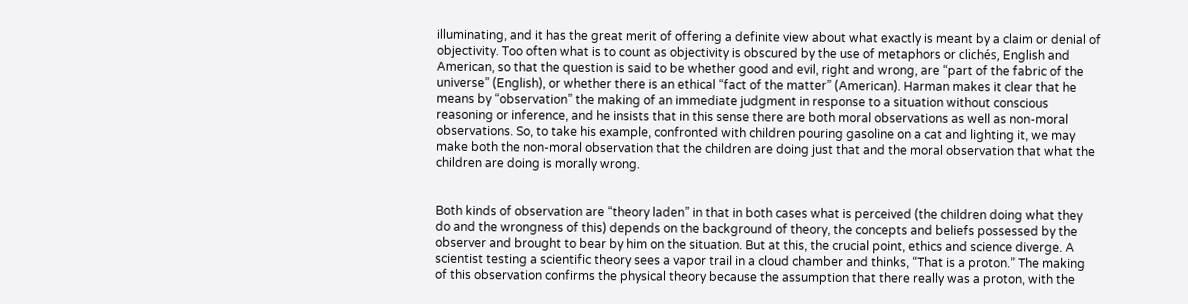illuminating, and it has the great merit of offering a definite view about what exactly is meant by a claim or denial of objectivity. Too often what is to count as objectivity is obscured by the use of metaphors or clichés, English and American, so that the question is said to be whether good and evil, right and wrong, are “part of the fabric of the universe” (English), or whether there is an ethical “fact of the matter” (American). Harman makes it clear that he means by “observation” the making of an immediate judgment in response to a situation without conscious reasoning or inference, and he insists that in this sense there are both moral observations as well as non-moral observations. So, to take his example, confronted with children pouring gasoline on a cat and lighting it, we may make both the non-moral observation that the children are doing just that and the moral observation that what the children are doing is morally wrong.


Both kinds of observation are “theory laden” in that in both cases what is perceived (the children doing what they do and the wrongness of this) depends on the background of theory, the concepts and beliefs possessed by the observer and brought to bear by him on the situation. But at this, the crucial point, ethics and science diverge. A scientist testing a scientific theory sees a vapor trail in a cloud chamber and thinks, “That is a proton.” The making of this observation confirms the physical theory because the assumption that there really was a proton, with the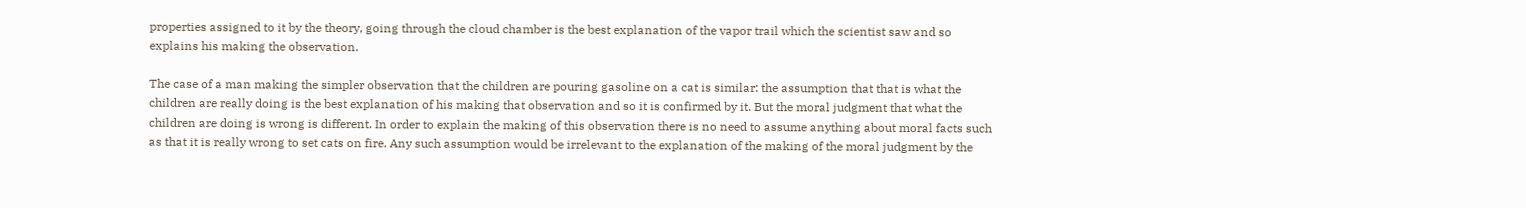properties assigned to it by the theory, going through the cloud chamber is the best explanation of the vapor trail which the scientist saw and so explains his making the observation.

The case of a man making the simpler observation that the children are pouring gasoline on a cat is similar: the assumption that that is what the children are really doing is the best explanation of his making that observation and so it is confirmed by it. But the moral judgment that what the children are doing is wrong is different. In order to explain the making of this observation there is no need to assume anything about moral facts such as that it is really wrong to set cats on fire. Any such assumption would be irrelevant to the explanation of the making of the moral judgment by the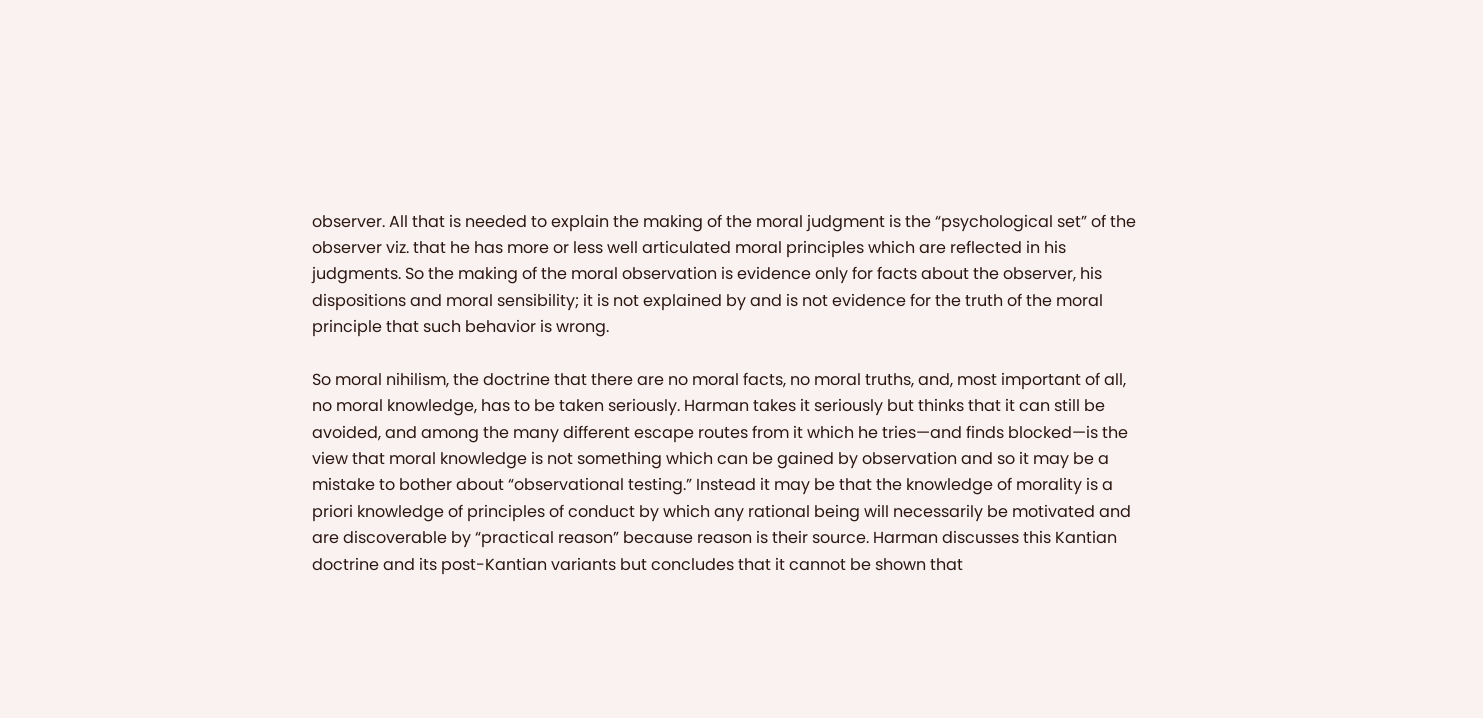observer. All that is needed to explain the making of the moral judgment is the “psychological set” of the observer viz. that he has more or less well articulated moral principles which are reflected in his judgments. So the making of the moral observation is evidence only for facts about the observer, his dispositions and moral sensibility; it is not explained by and is not evidence for the truth of the moral principle that such behavior is wrong.

So moral nihilism, the doctrine that there are no moral facts, no moral truths, and, most important of all, no moral knowledge, has to be taken seriously. Harman takes it seriously but thinks that it can still be avoided, and among the many different escape routes from it which he tries—and finds blocked—is the view that moral knowledge is not something which can be gained by observation and so it may be a mistake to bother about “observational testing.” Instead it may be that the knowledge of morality is a priori knowledge of principles of conduct by which any rational being will necessarily be motivated and are discoverable by “practical reason” because reason is their source. Harman discusses this Kantian doctrine and its post-Kantian variants but concludes that it cannot be shown that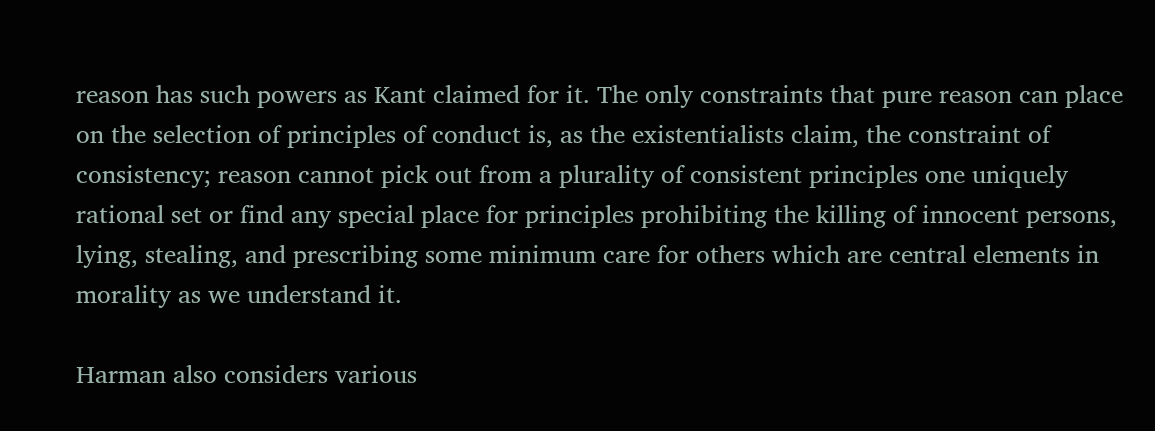reason has such powers as Kant claimed for it. The only constraints that pure reason can place on the selection of principles of conduct is, as the existentialists claim, the constraint of consistency; reason cannot pick out from a plurality of consistent principles one uniquely rational set or find any special place for principles prohibiting the killing of innocent persons, lying, stealing, and prescribing some minimum care for others which are central elements in morality as we understand it.

Harman also considers various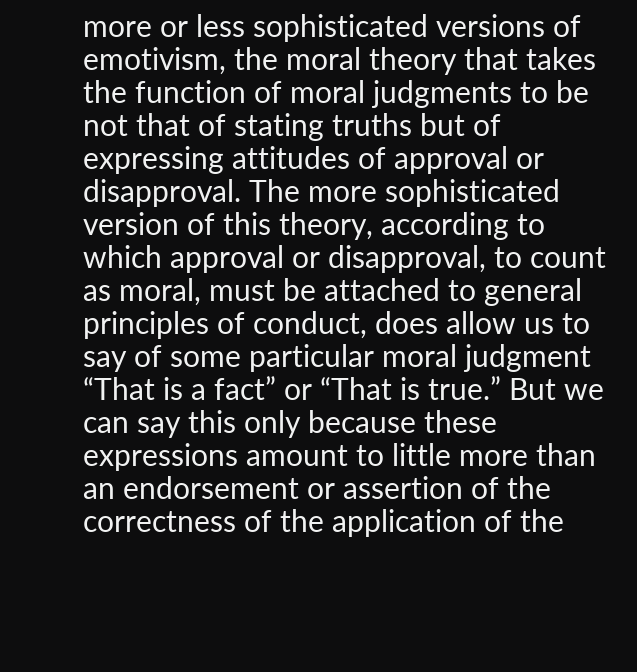more or less sophisticated versions of emotivism, the moral theory that takes the function of moral judgments to be not that of stating truths but of expressing attitudes of approval or disapproval. The more sophisticated version of this theory, according to which approval or disapproval, to count as moral, must be attached to general principles of conduct, does allow us to say of some particular moral judgment “That is a fact” or “That is true.” But we can say this only because these expressions amount to little more than an endorsement or assertion of the correctness of the application of the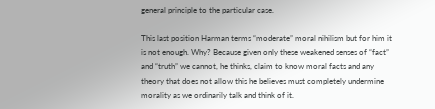general principle to the particular case.

This last position Harman terms “moderate” moral nihilism but for him it is not enough. Why? Because given only these weakened senses of “fact” and “truth” we cannot, he thinks, claim to know moral facts and any theory that does not allow this he believes must completely undermine morality as we ordinarily talk and think of it.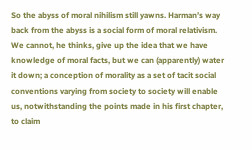So the abyss of moral nihilism still yawns. Harman’s way back from the abyss is a social form of moral relativism. We cannot, he thinks, give up the idea that we have knowledge of moral facts, but we can (apparently) water it down; a conception of morality as a set of tacit social conventions varying from society to society will enable us, notwithstanding the points made in his first chapter, to claim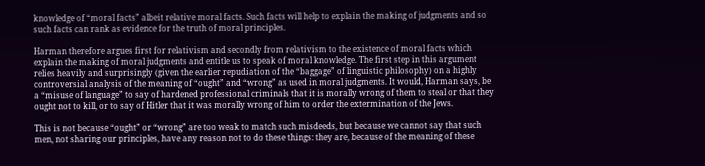knowledge of “moral facts” albeit relative moral facts. Such facts will help to explain the making of judgments and so such facts can rank as evidence for the truth of moral principles.

Harman therefore argues first for relativism and secondly from relativism to the existence of moral facts which explain the making of moral judgments and entitle us to speak of moral knowledge. The first step in this argument relies heavily and surprisingly (given the earlier repudiation of the “baggage” of linguistic philosophy) on a highly controversial analysis of the meaning of “ought” and “wrong” as used in moral judgments. It would, Harman says, be a “misuse of language” to say of hardened professional criminals that it is morally wrong of them to steal or that they ought not to kill, or to say of Hitler that it was morally wrong of him to order the extermination of the Jews.

This is not because “ought” or “wrong” are too weak to match such misdeeds, but because we cannot say that such men, not sharing our principles, have any reason not to do these things: they are, because of the meaning of these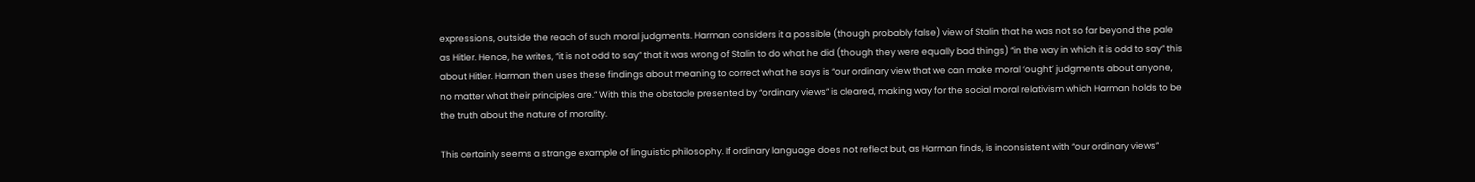expressions, outside the reach of such moral judgments. Harman considers it a possible (though probably false) view of Stalin that he was not so far beyond the pale as Hitler. Hence, he writes, “it is not odd to say” that it was wrong of Stalin to do what he did (though they were equally bad things) “in the way in which it is odd to say” this about Hitler. Harman then uses these findings about meaning to correct what he says is “our ordinary view that we can make moral ‘ought’ judgments about anyone, no matter what their principles are.” With this the obstacle presented by “ordinary views” is cleared, making way for the social moral relativism which Harman holds to be the truth about the nature of morality.

This certainly seems a strange example of linguistic philosophy. If ordinary language does not reflect but, as Harman finds, is inconsistent with “our ordinary views”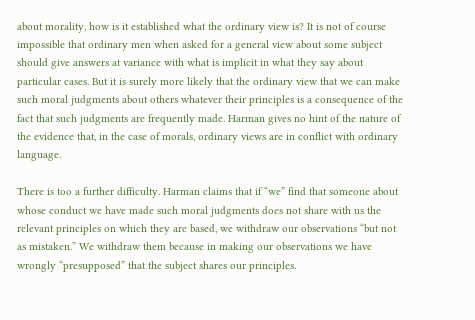about morality, how is it established what the ordinary view is? It is not of course impossible that ordinary men when asked for a general view about some subject should give answers at variance with what is implicit in what they say about particular cases. But it is surely more likely that the ordinary view that we can make such moral judgments about others whatever their principles is a consequence of the fact that such judgments are frequently made. Harman gives no hint of the nature of the evidence that, in the case of morals, ordinary views are in conflict with ordinary language.

There is too a further difficulty. Harman claims that if “we” find that someone about whose conduct we have made such moral judgments does not share with us the relevant principles on which they are based, we withdraw our observations “but not as mistaken.” We withdraw them because in making our observations we have wrongly “presupposed” that the subject shares our principles.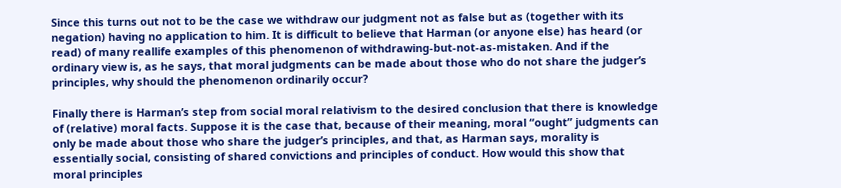Since this turns out not to be the case we withdraw our judgment not as false but as (together with its negation) having no application to him. It is difficult to believe that Harman (or anyone else) has heard (or read) of many reallife examples of this phenomenon of withdrawing-but-not-as-mistaken. And if the ordinary view is, as he says, that moral judgments can be made about those who do not share the judger’s principles, why should the phenomenon ordinarily occur?

Finally there is Harman’s step from social moral relativism to the desired conclusion that there is knowledge of (relative) moral facts. Suppose it is the case that, because of their meaning, moral “ought” judgments can only be made about those who share the judger’s principles, and that, as Harman says, morality is essentially social, consisting of shared convictions and principles of conduct. How would this show that moral principles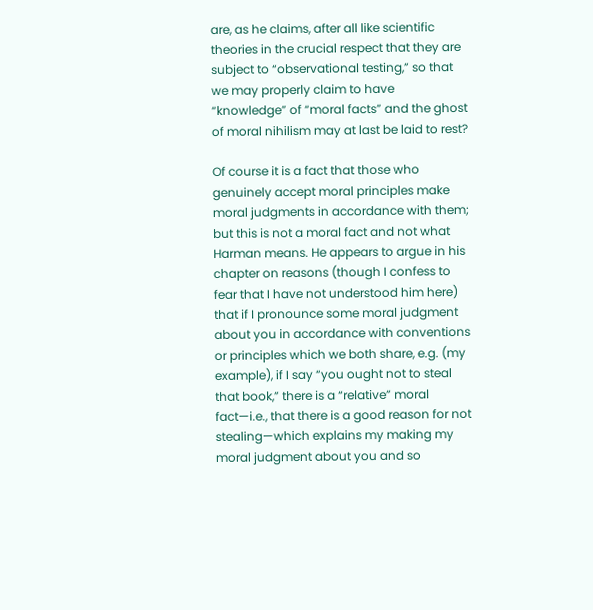are, as he claims, after all like scientific theories in the crucial respect that they are subject to “observational testing,” so that we may properly claim to have “knowledge” of “moral facts” and the ghost of moral nihilism may at last be laid to rest?

Of course it is a fact that those who genuinely accept moral principles make moral judgments in accordance with them; but this is not a moral fact and not what Harman means. He appears to argue in his chapter on reasons (though I confess to fear that I have not understood him here) that if I pronounce some moral judgment about you in accordance with conventions or principles which we both share, e.g. (my example), if I say “you ought not to steal that book,” there is a “relative” moral fact—i.e., that there is a good reason for not stealing—which explains my making my moral judgment about you and so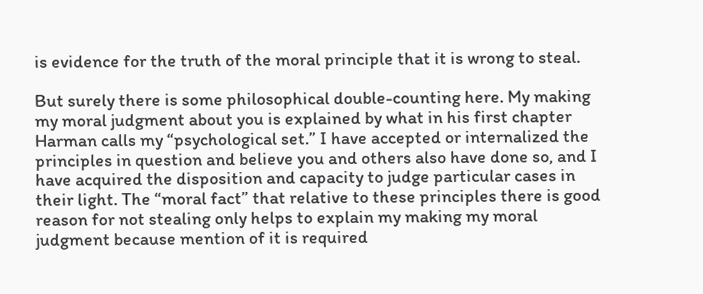is evidence for the truth of the moral principle that it is wrong to steal.

But surely there is some philosophical double-counting here. My making my moral judgment about you is explained by what in his first chapter Harman calls my “psychological set.” I have accepted or internalized the principles in question and believe you and others also have done so, and I have acquired the disposition and capacity to judge particular cases in their light. The “moral fact” that relative to these principles there is good reason for not stealing only helps to explain my making my moral judgment because mention of it is required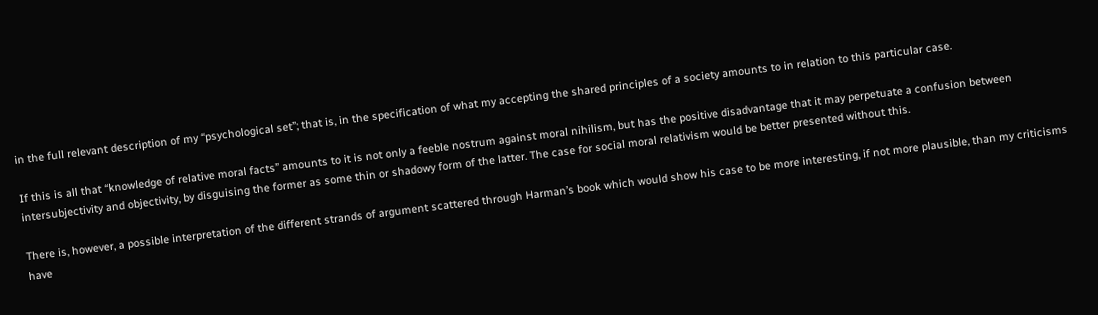in the full relevant description of my “psychological set”; that is, in the specification of what my accepting the shared principles of a society amounts to in relation to this particular case.

If this is all that “knowledge of relative moral facts” amounts to it is not only a feeble nostrum against moral nihilism, but has the positive disadvantage that it may perpetuate a confusion between intersubjectivity and objectivity, by disguising the former as some thin or shadowy form of the latter. The case for social moral relativism would be better presented without this.

There is, however, a possible interpretation of the different strands of argument scattered through Harman’s book which would show his case to be more interesting, if not more plausible, than my criticisms have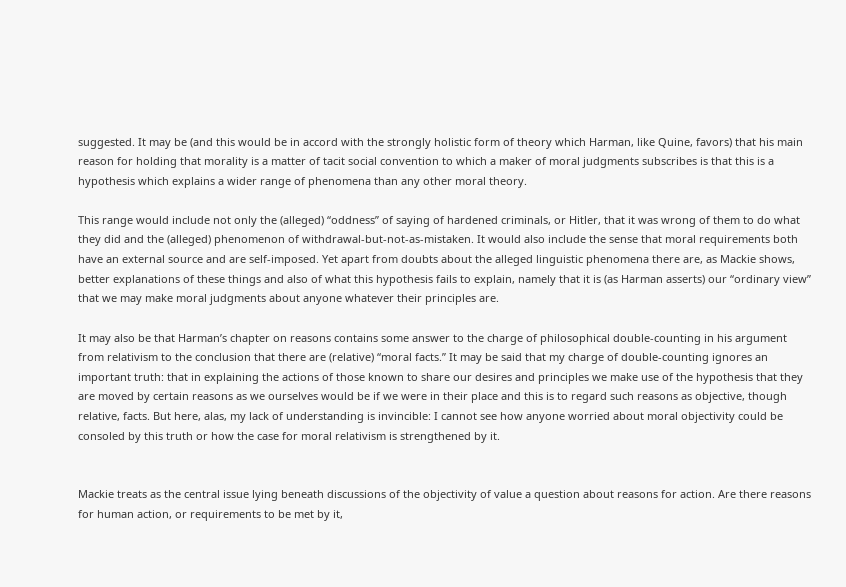suggested. It may be (and this would be in accord with the strongly holistic form of theory which Harman, like Quine, favors) that his main reason for holding that morality is a matter of tacit social convention to which a maker of moral judgments subscribes is that this is a hypothesis which explains a wider range of phenomena than any other moral theory.

This range would include not only the (alleged) “oddness” of saying of hardened criminals, or Hitler, that it was wrong of them to do what they did and the (alleged) phenomenon of withdrawal-but-not-as-mistaken. It would also include the sense that moral requirements both have an external source and are self-imposed. Yet apart from doubts about the alleged linguistic phenomena there are, as Mackie shows, better explanations of these things and also of what this hypothesis fails to explain, namely that it is (as Harman asserts) our “ordinary view” that we may make moral judgments about anyone whatever their principles are.

It may also be that Harman’s chapter on reasons contains some answer to the charge of philosophical double-counting in his argument from relativism to the conclusion that there are (relative) “moral facts.” It may be said that my charge of double-counting ignores an important truth: that in explaining the actions of those known to share our desires and principles we make use of the hypothesis that they are moved by certain reasons as we ourselves would be if we were in their place and this is to regard such reasons as objective, though relative, facts. But here, alas, my lack of understanding is invincible: I cannot see how anyone worried about moral objectivity could be consoled by this truth or how the case for moral relativism is strengthened by it.


Mackie treats as the central issue lying beneath discussions of the objectivity of value a question about reasons for action. Are there reasons for human action, or requirements to be met by it,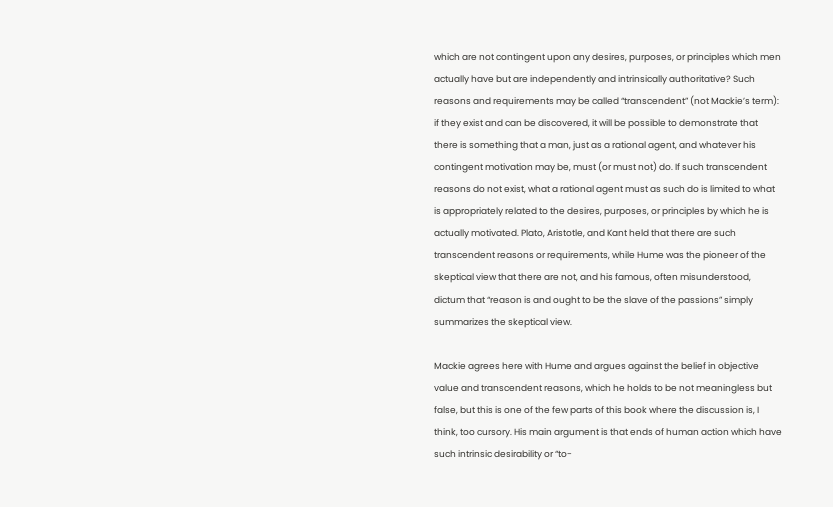which are not contingent upon any desires, purposes, or principles which men actually have but are independently and intrinsically authoritative? Such reasons and requirements may be called “transcendent” (not Mackie’s term): if they exist and can be discovered, it will be possible to demonstrate that there is something that a man, just as a rational agent, and whatever his contingent motivation may be, must (or must not) do. If such transcendent reasons do not exist, what a rational agent must as such do is limited to what is appropriately related to the desires, purposes, or principles by which he is actually motivated. Plato, Aristotle, and Kant held that there are such transcendent reasons or requirements, while Hume was the pioneer of the skeptical view that there are not, and his famous, often misunderstood, dictum that “reason is and ought to be the slave of the passions” simply summarizes the skeptical view.

Mackie agrees here with Hume and argues against the belief in objective value and transcendent reasons, which he holds to be not meaningless but false, but this is one of the few parts of this book where the discussion is, I think, too cursory. His main argument is that ends of human action which have such intrinsic desirability or “to-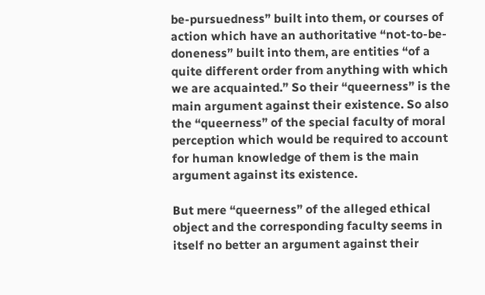be-pursuedness” built into them, or courses of action which have an authoritative “not-to-be-doneness” built into them, are entities “of a quite different order from anything with which we are acquainted.” So their “queerness” is the main argument against their existence. So also the “queerness” of the special faculty of moral perception which would be required to account for human knowledge of them is the main argument against its existence.

But mere “queerness” of the alleged ethical object and the corresponding faculty seems in itself no better an argument against their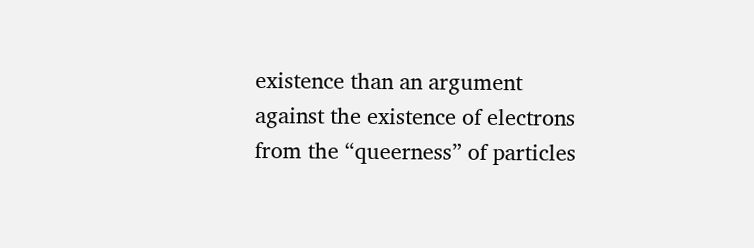existence than an argument against the existence of electrons from the “queerness” of particles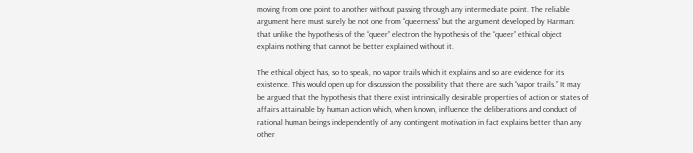moving from one point to another without passing through any intermediate point. The reliable argument here must surely be not one from “queerness” but the argument developed by Harman: that unlike the hypothesis of the “queer” electron the hypothesis of the “queer” ethical object explains nothing that cannot be better explained without it.

The ethical object has, so to speak, no vapor trails which it explains and so are evidence for its existence. This would open up for discussion the possibility that there are such “vapor trails.” It may be argued that the hypothesis that there exist intrinsically desirable properties of action or states of affairs attainable by human action which, when known, influence the deliberations and conduct of rational human beings independently of any contingent motivation in fact explains better than any other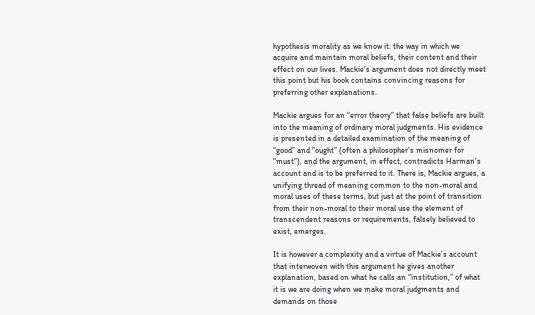hypothesis morality as we know it: the way in which we acquire and maintain moral beliefs, their content and their effect on our lives. Mackie’s argument does not directly meet this point but his book contains convincing reasons for preferring other explanations.

Mackie argues for an “error theory” that false beliefs are built into the meaning of ordinary moral judgments. His evidence is presented in a detailed examination of the meaning of “good” and “ought” (often a philosopher’s misnomer for “must”), and the argument, in effect, contradicts Harman’s account and is to be preferred to it. There is, Mackie argues, a unifying thread of meaning common to the non-moral and moral uses of these terms, but just at the point of transition from their non-moral to their moral use the element of transcendent reasons or requirements, falsely believed to exist, emerges.

It is however a complexity and a virtue of Mackie’s account that interwoven with this argument he gives another explanation, based on what he calls an “institution,” of what it is we are doing when we make moral judgments and demands on those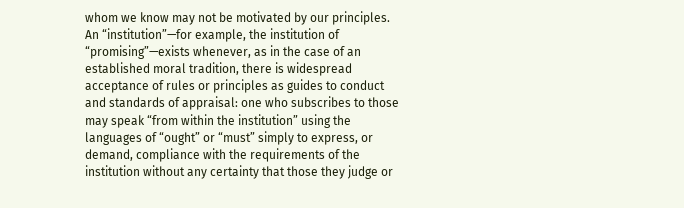whom we know may not be motivated by our principles. An “institution”—for example, the institution of “promising”—exists whenever, as in the case of an established moral tradition, there is widespread acceptance of rules or principles as guides to conduct and standards of appraisal: one who subscribes to those may speak “from within the institution” using the languages of “ought” or “must” simply to express, or demand, compliance with the requirements of the institution without any certainty that those they judge or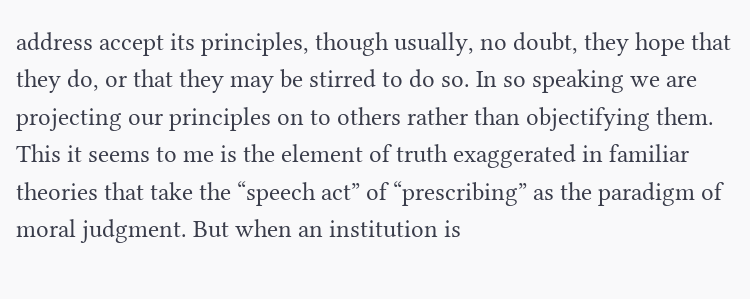address accept its principles, though usually, no doubt, they hope that they do, or that they may be stirred to do so. In so speaking we are projecting our principles on to others rather than objectifying them. This it seems to me is the element of truth exaggerated in familiar theories that take the “speech act” of “prescribing” as the paradigm of moral judgment. But when an institution is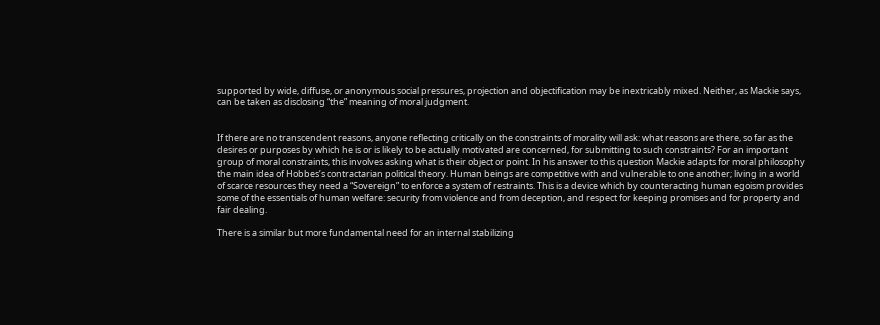supported by wide, diffuse, or anonymous social pressures, projection and objectification may be inextricably mixed. Neither, as Mackie says, can be taken as disclosing “the” meaning of moral judgment.


If there are no transcendent reasons, anyone reflecting critically on the constraints of morality will ask: what reasons are there, so far as the desires or purposes by which he is or is likely to be actually motivated are concerned, for submitting to such constraints? For an important group of moral constraints, this involves asking what is their object or point. In his answer to this question Mackie adapts for moral philosophy the main idea of Hobbes’s contractarian political theory. Human beings are competitive with and vulnerable to one another; living in a world of scarce resources they need a “Sovereign” to enforce a system of restraints. This is a device which by counteracting human egoism provides some of the essentials of human welfare: security from violence and from deception, and respect for keeping promises and for property and fair dealing.

There is a similar but more fundamental need for an internal stabilizing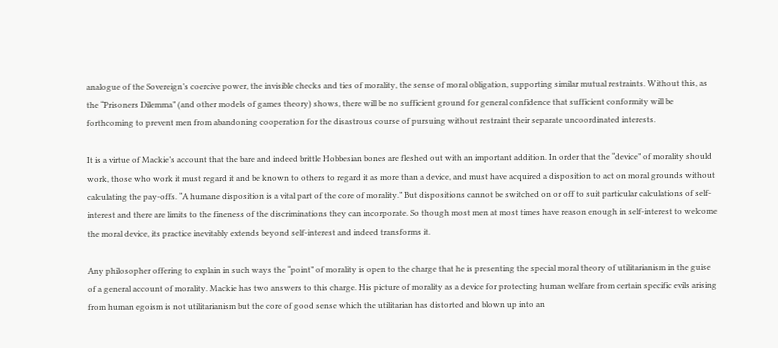analogue of the Sovereign’s coercive power, the invisible checks and ties of morality, the sense of moral obligation, supporting similar mutual restraints. Without this, as the “Prisoners Dilemma” (and other models of games theory) shows, there will be no sufficient ground for general confidence that sufficient conformity will be forthcoming to prevent men from abandoning cooperation for the disastrous course of pursuing without restraint their separate uncoordinated interests.

It is a virtue of Mackie’s account that the bare and indeed brittle Hobbesian bones are fleshed out with an important addition. In order that the “device” of morality should work, those who work it must regard it and be known to others to regard it as more than a device, and must have acquired a disposition to act on moral grounds without calculating the pay-offs. “A humane disposition is a vital part of the core of morality.” But dispositions cannot be switched on or off to suit particular calculations of self-interest and there are limits to the fineness of the discriminations they can incorporate. So though most men at most times have reason enough in self-interest to welcome the moral device, its practice inevitably extends beyond self-interest and indeed transforms it.

Any philosopher offering to explain in such ways the “point” of morality is open to the charge that he is presenting the special moral theory of utilitarianism in the guise of a general account of morality. Mackie has two answers to this charge. His picture of morality as a device for protecting human welfare from certain specific evils arising from human egoism is not utilitarianism but the core of good sense which the utilitarian has distorted and blown up into an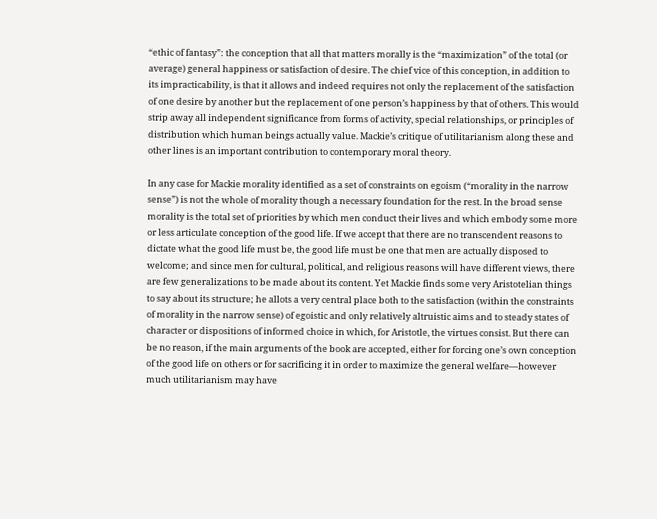“ethic of fantasy”: the conception that all that matters morally is the “maximization” of the total (or average) general happiness or satisfaction of desire. The chief vice of this conception, in addition to its impracticability, is that it allows and indeed requires not only the replacement of the satisfaction of one desire by another but the replacement of one person’s happiness by that of others. This would strip away all independent significance from forms of activity, special relationships, or principles of distribution which human beings actually value. Mackie’s critique of utilitarianism along these and other lines is an important contribution to contemporary moral theory.

In any case for Mackie morality identified as a set of constraints on egoism (“morality in the narrow sense”) is not the whole of morality though a necessary foundation for the rest. In the broad sense morality is the total set of priorities by which men conduct their lives and which embody some more or less articulate conception of the good life. If we accept that there are no transcendent reasons to dictate what the good life must be, the good life must be one that men are actually disposed to welcome; and since men for cultural, political, and religious reasons will have different views, there are few generalizations to be made about its content. Yet Mackie finds some very Aristotelian things to say about its structure; he allots a very central place both to the satisfaction (within the constraints of morality in the narrow sense) of egoistic and only relatively altruistic aims and to steady states of character or dispositions of informed choice in which, for Aristotle, the virtues consist. But there can be no reason, if the main arguments of the book are accepted, either for forcing one’s own conception of the good life on others or for sacrificing it in order to maximize the general welfare—however much utilitarianism may have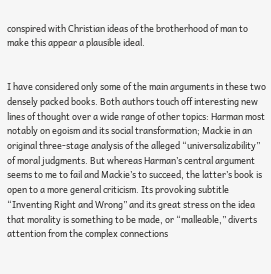conspired with Christian ideas of the brotherhood of man to make this appear a plausible ideal.


I have considered only some of the main arguments in these two densely packed books. Both authors touch off interesting new lines of thought over a wide range of other topics: Harman most notably on egoism and its social transformation; Mackie in an original three-stage analysis of the alleged “universalizability” of moral judgments. But whereas Harman’s central argument seems to me to fail and Mackie’s to succeed, the latter’s book is open to a more general criticism. Its provoking subtitle “Inventing Right and Wrong” and its great stress on the idea that morality is something to be made, or “malleable,” diverts attention from the complex connections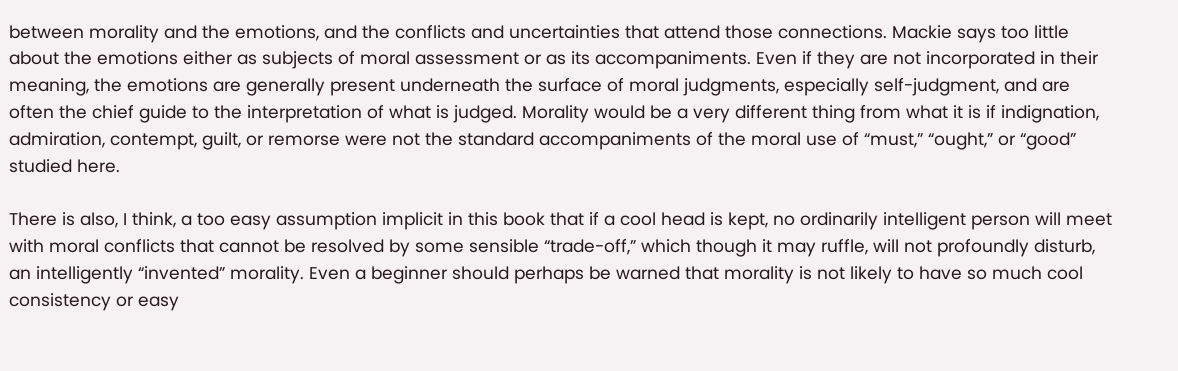between morality and the emotions, and the conflicts and uncertainties that attend those connections. Mackie says too little about the emotions either as subjects of moral assessment or as its accompaniments. Even if they are not incorporated in their meaning, the emotions are generally present underneath the surface of moral judgments, especially self-judgment, and are often the chief guide to the interpretation of what is judged. Morality would be a very different thing from what it is if indignation, admiration, contempt, guilt, or remorse were not the standard accompaniments of the moral use of “must,” “ought,” or “good” studied here.

There is also, I think, a too easy assumption implicit in this book that if a cool head is kept, no ordinarily intelligent person will meet with moral conflicts that cannot be resolved by some sensible “trade-off,” which though it may ruffle, will not profoundly disturb, an intelligently “invented” morality. Even a beginner should perhaps be warned that morality is not likely to have so much cool consistency or easy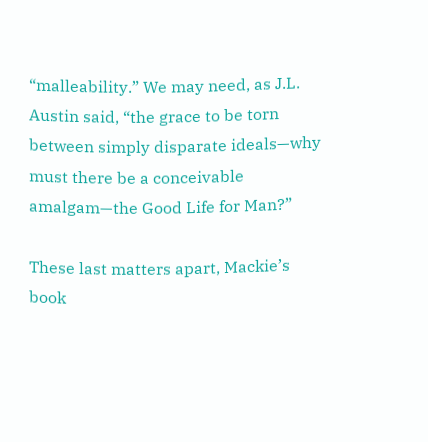“malleability.” We may need, as J.L. Austin said, “the grace to be torn between simply disparate ideals—why must there be a conceivable amalgam—the Good Life for Man?”

These last matters apart, Mackie’s book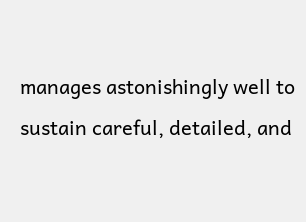manages astonishingly well to sustain careful, detailed, and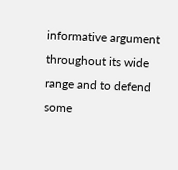informative argument throughout its wide range and to defend some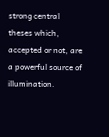strong central theses which, accepted or not, are a powerful source of illumination.